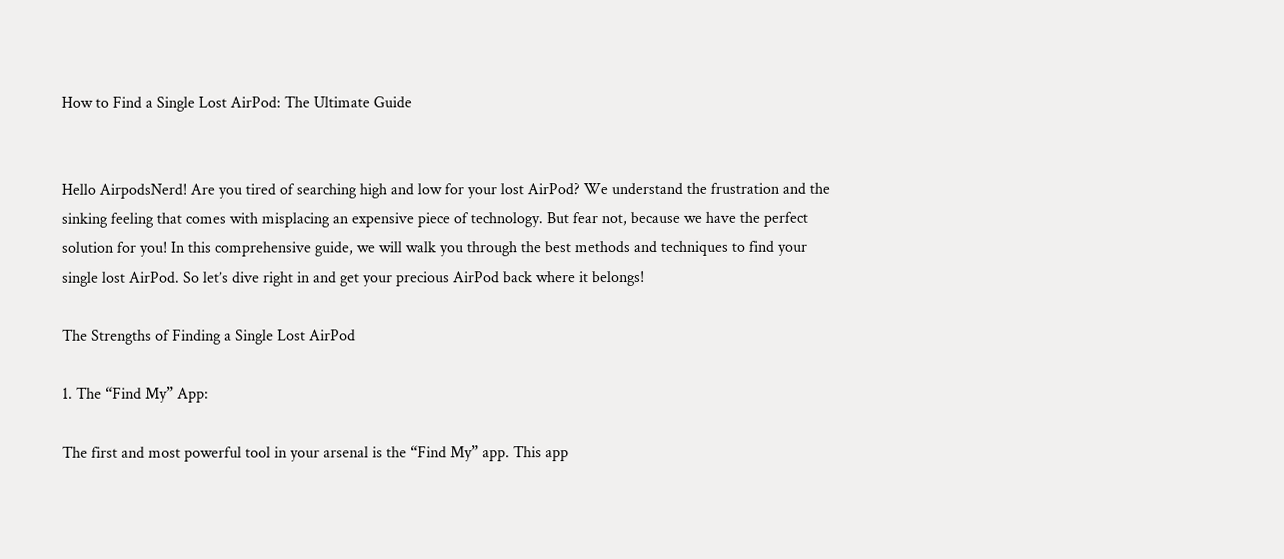How to Find a Single Lost AirPod: The Ultimate Guide


Hello AirpodsNerd! Are you tired of searching high and low for your lost AirPod? We understand the frustration and the sinking feeling that comes with misplacing an expensive piece of technology. But fear not, because we have the perfect solution for you! In this comprehensive guide, we will walk you through the best methods and techniques to find your single lost AirPod. So let’s dive right in and get your precious AirPod back where it belongs!

The Strengths of Finding a Single Lost AirPod

1. The “Find My” App:

The first and most powerful tool in your arsenal is the “Find My” app. This app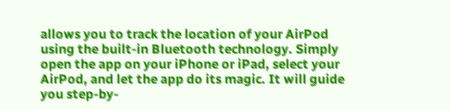allows you to track the location of your AirPod using the built-in Bluetooth technology. Simply open the app on your iPhone or iPad, select your AirPod, and let the app do its magic. It will guide you step-by-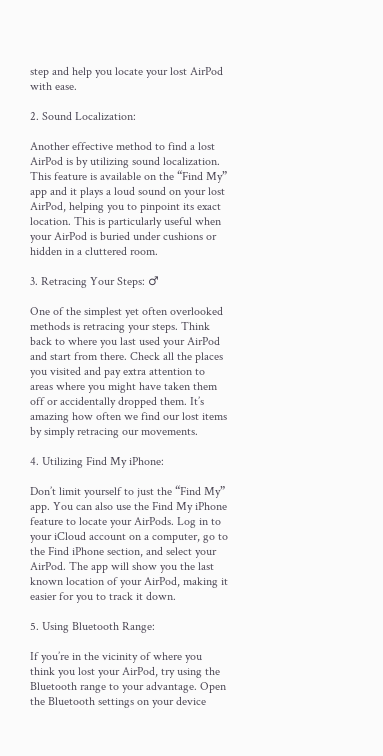step and help you locate your lost AirPod with ease.

2. Sound Localization:

Another effective method to find a lost AirPod is by utilizing sound localization. This feature is available on the “Find My” app and it plays a loud sound on your lost AirPod, helping you to pinpoint its exact location. This is particularly useful when your AirPod is buried under cushions or hidden in a cluttered room.

3. Retracing Your Steps: ♂

One of the simplest yet often overlooked methods is retracing your steps. Think back to where you last used your AirPod and start from there. Check all the places you visited and pay extra attention to areas where you might have taken them off or accidentally dropped them. It’s amazing how often we find our lost items by simply retracing our movements.

4. Utilizing Find My iPhone:

Don’t limit yourself to just the “Find My” app. You can also use the Find My iPhone feature to locate your AirPods. Log in to your iCloud account on a computer, go to the Find iPhone section, and select your AirPod. The app will show you the last known location of your AirPod, making it easier for you to track it down.

5. Using Bluetooth Range:

If you’re in the vicinity of where you think you lost your AirPod, try using the Bluetooth range to your advantage. Open the Bluetooth settings on your device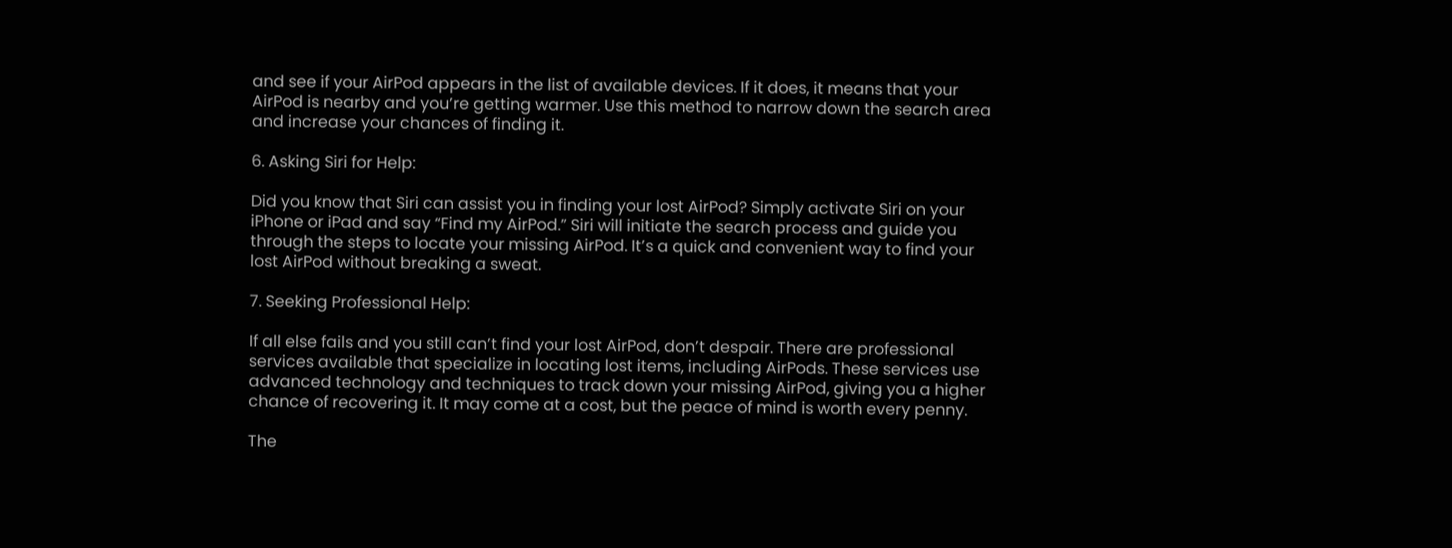and see if your AirPod appears in the list of available devices. If it does, it means that your AirPod is nearby and you’re getting warmer. Use this method to narrow down the search area and increase your chances of finding it.

6. Asking Siri for Help:

Did you know that Siri can assist you in finding your lost AirPod? Simply activate Siri on your iPhone or iPad and say “Find my AirPod.” Siri will initiate the search process and guide you through the steps to locate your missing AirPod. It’s a quick and convenient way to find your lost AirPod without breaking a sweat.

7. Seeking Professional Help:

If all else fails and you still can’t find your lost AirPod, don’t despair. There are professional services available that specialize in locating lost items, including AirPods. These services use advanced technology and techniques to track down your missing AirPod, giving you a higher chance of recovering it. It may come at a cost, but the peace of mind is worth every penny.

The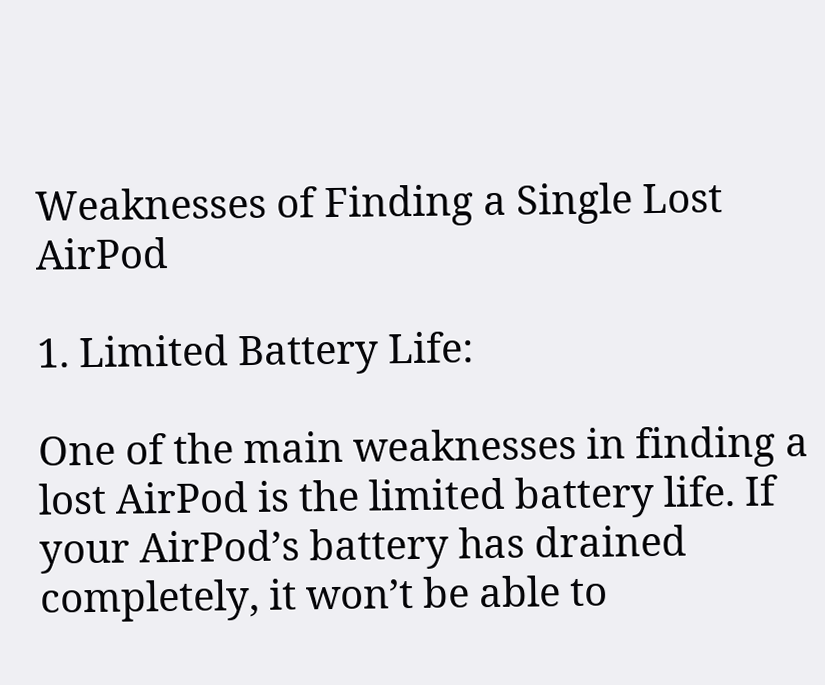Weaknesses of Finding a Single Lost AirPod

1. Limited Battery Life:

One of the main weaknesses in finding a lost AirPod is the limited battery life. If your AirPod’s battery has drained completely, it won’t be able to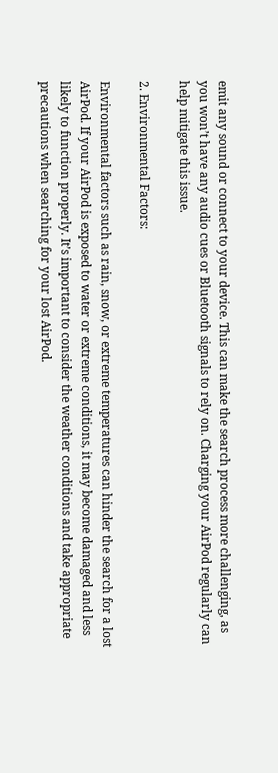emit any sound or connect to your device. This can make the search process more challenging, as you won’t have any audio cues or Bluetooth signals to rely on. Charging your AirPod regularly can help mitigate this issue.

2. Environmental Factors:

Environmental factors such as rain, snow, or extreme temperatures can hinder the search for a lost AirPod. If your AirPod is exposed to water or extreme conditions, it may become damaged and less likely to function properly. It’s important to consider the weather conditions and take appropriate precautions when searching for your lost AirPod.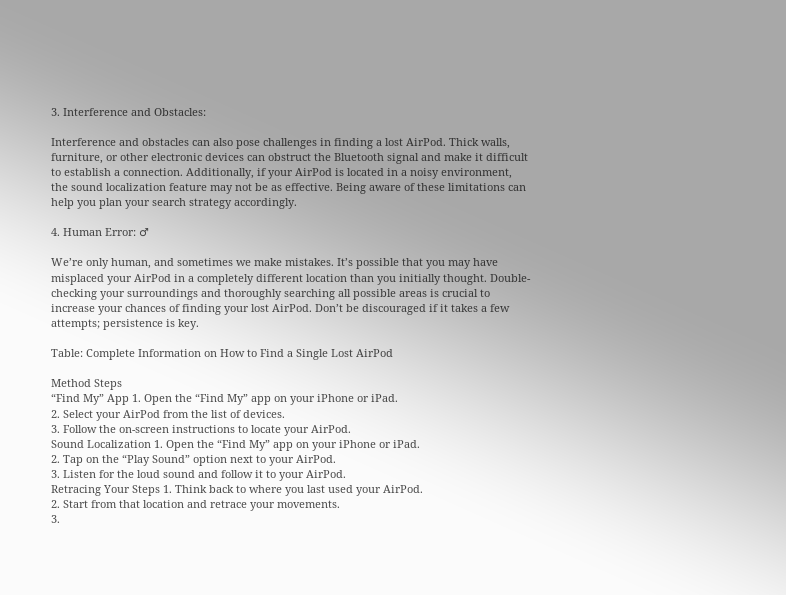3. Interference and Obstacles:

Interference and obstacles can also pose challenges in finding a lost AirPod. Thick walls, furniture, or other electronic devices can obstruct the Bluetooth signal and make it difficult to establish a connection. Additionally, if your AirPod is located in a noisy environment, the sound localization feature may not be as effective. Being aware of these limitations can help you plan your search strategy accordingly.

4. Human Error: ♂

We’re only human, and sometimes we make mistakes. It’s possible that you may have misplaced your AirPod in a completely different location than you initially thought. Double-checking your surroundings and thoroughly searching all possible areas is crucial to increase your chances of finding your lost AirPod. Don’t be discouraged if it takes a few attempts; persistence is key.

Table: Complete Information on How to Find a Single Lost AirPod

Method Steps
“Find My” App 1. Open the “Find My” app on your iPhone or iPad.
2. Select your AirPod from the list of devices.
3. Follow the on-screen instructions to locate your AirPod.
Sound Localization 1. Open the “Find My” app on your iPhone or iPad.
2. Tap on the “Play Sound” option next to your AirPod.
3. Listen for the loud sound and follow it to your AirPod.
Retracing Your Steps 1. Think back to where you last used your AirPod.
2. Start from that location and retrace your movements.
3.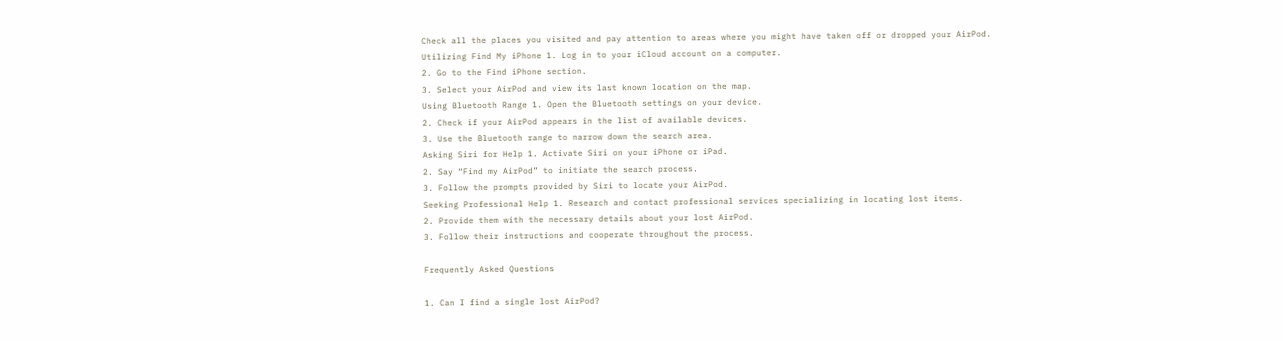Check all the places you visited and pay attention to areas where you might have taken off or dropped your AirPod.
Utilizing Find My iPhone 1. Log in to your iCloud account on a computer.
2. Go to the Find iPhone section.
3. Select your AirPod and view its last known location on the map.
Using Bluetooth Range 1. Open the Bluetooth settings on your device.
2. Check if your AirPod appears in the list of available devices.
3. Use the Bluetooth range to narrow down the search area.
Asking Siri for Help 1. Activate Siri on your iPhone or iPad.
2. Say “Find my AirPod” to initiate the search process.
3. Follow the prompts provided by Siri to locate your AirPod.
Seeking Professional Help 1. Research and contact professional services specializing in locating lost items.
2. Provide them with the necessary details about your lost AirPod.
3. Follow their instructions and cooperate throughout the process.

Frequently Asked Questions

1. Can I find a single lost AirPod?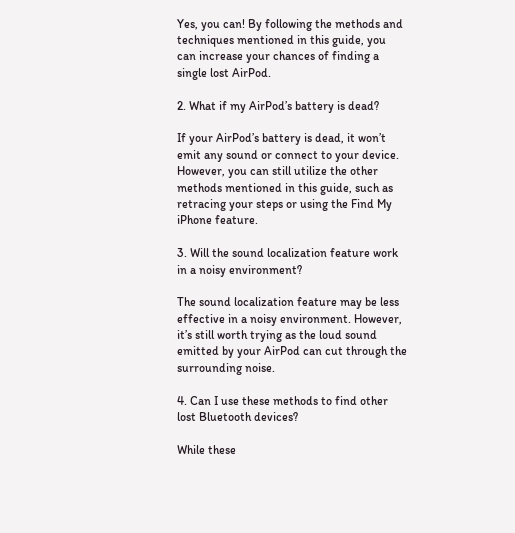Yes, you can! By following the methods and techniques mentioned in this guide, you can increase your chances of finding a single lost AirPod.

2. What if my AirPod’s battery is dead?

If your AirPod’s battery is dead, it won’t emit any sound or connect to your device. However, you can still utilize the other methods mentioned in this guide, such as retracing your steps or using the Find My iPhone feature.

3. Will the sound localization feature work in a noisy environment?

The sound localization feature may be less effective in a noisy environment. However, it’s still worth trying as the loud sound emitted by your AirPod can cut through the surrounding noise.

4. Can I use these methods to find other lost Bluetooth devices?

While these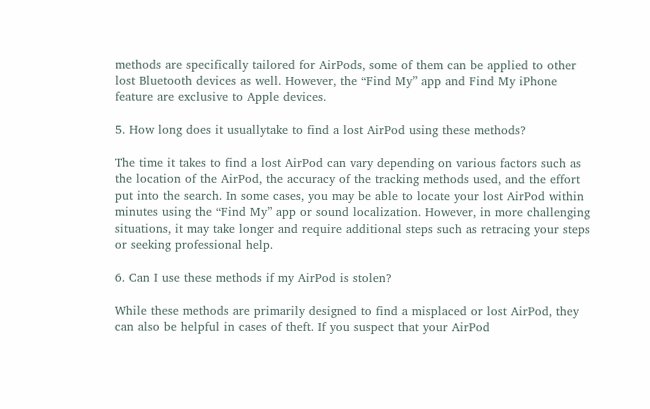methods are specifically tailored for AirPods, some of them can be applied to other lost Bluetooth devices as well. However, the “Find My” app and Find My iPhone feature are exclusive to Apple devices.

5. How long does it usuallytake to find a lost AirPod using these methods?

The time it takes to find a lost AirPod can vary depending on various factors such as the location of the AirPod, the accuracy of the tracking methods used, and the effort put into the search. In some cases, you may be able to locate your lost AirPod within minutes using the “Find My” app or sound localization. However, in more challenging situations, it may take longer and require additional steps such as retracing your steps or seeking professional help.

6. Can I use these methods if my AirPod is stolen?

While these methods are primarily designed to find a misplaced or lost AirPod, they can also be helpful in cases of theft. If you suspect that your AirPod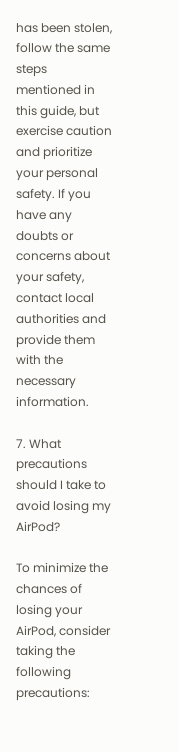has been stolen, follow the same steps mentioned in this guide, but exercise caution and prioritize your personal safety. If you have any doubts or concerns about your safety, contact local authorities and provide them with the necessary information.

7. What precautions should I take to avoid losing my AirPod?

To minimize the chances of losing your AirPod, consider taking the following precautions: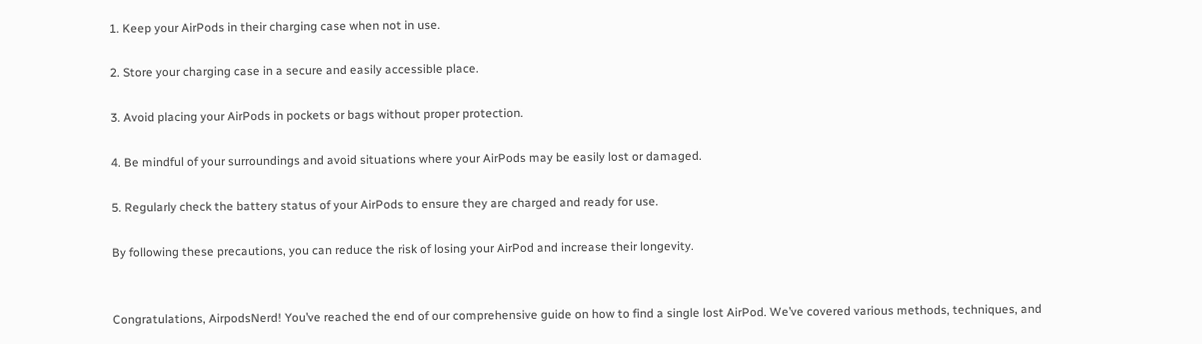1. Keep your AirPods in their charging case when not in use.

2. Store your charging case in a secure and easily accessible place.

3. Avoid placing your AirPods in pockets or bags without proper protection.

4. Be mindful of your surroundings and avoid situations where your AirPods may be easily lost or damaged.

5. Regularly check the battery status of your AirPods to ensure they are charged and ready for use.

By following these precautions, you can reduce the risk of losing your AirPod and increase their longevity.


Congratulations, AirpodsNerd! You’ve reached the end of our comprehensive guide on how to find a single lost AirPod. We’ve covered various methods, techniques, and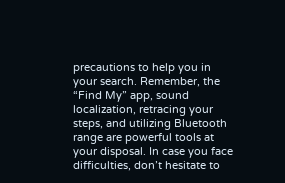precautions to help you in your search. Remember, the “Find My” app, sound localization, retracing your steps, and utilizing Bluetooth range are powerful tools at your disposal. In case you face difficulties, don’t hesitate to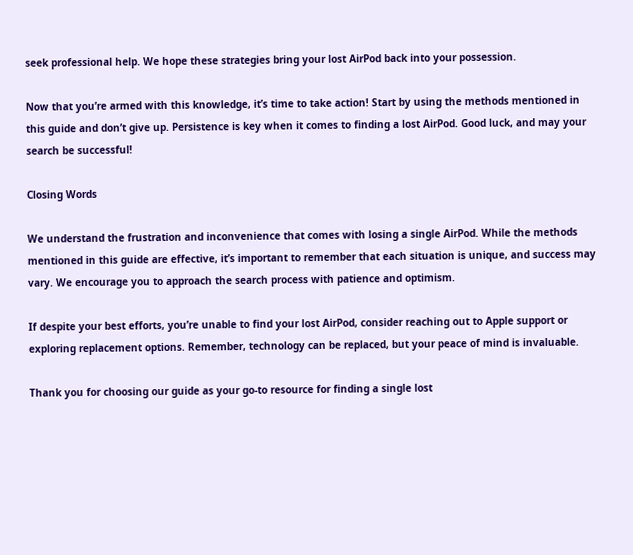seek professional help. We hope these strategies bring your lost AirPod back into your possession.

Now that you’re armed with this knowledge, it’s time to take action! Start by using the methods mentioned in this guide and don’t give up. Persistence is key when it comes to finding a lost AirPod. Good luck, and may your search be successful!

Closing Words

We understand the frustration and inconvenience that comes with losing a single AirPod. While the methods mentioned in this guide are effective, it’s important to remember that each situation is unique, and success may vary. We encourage you to approach the search process with patience and optimism.

If despite your best efforts, you’re unable to find your lost AirPod, consider reaching out to Apple support or exploring replacement options. Remember, technology can be replaced, but your peace of mind is invaluable.

Thank you for choosing our guide as your go-to resource for finding a single lost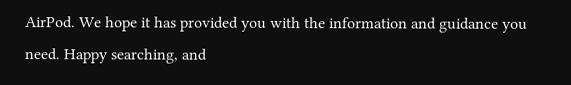AirPod. We hope it has provided you with the information and guidance you need. Happy searching, and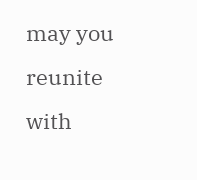may you reunite with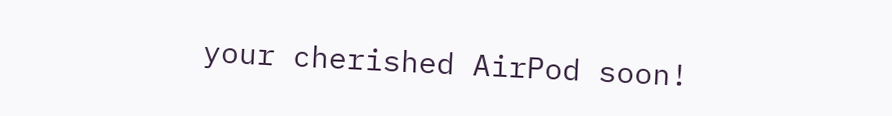your cherished AirPod soon!